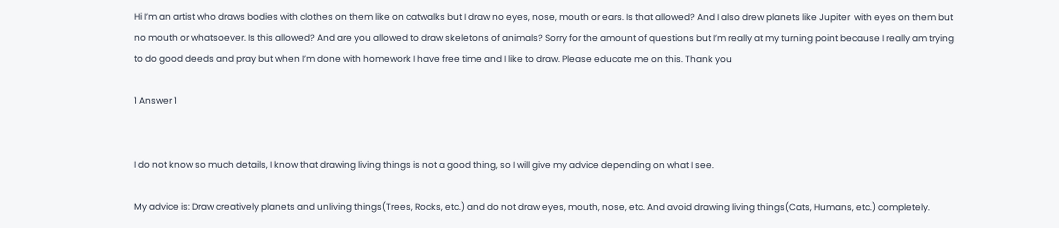Hi I’m an artist who draws bodies with clothes on them like on catwalks but I draw no eyes, nose, mouth or ears. Is that allowed? And I also drew planets like Jupiter  with eyes on them but no mouth or whatsoever. Is this allowed? And are you allowed to draw skeletons of animals? Sorry for the amount of questions but I’m really at my turning point because I really am trying to do good deeds and pray but when I’m done with homework I have free time and I like to draw. Please educate me on this. Thank you

1 Answer 1


I do not know so much details, I know that drawing living things is not a good thing, so I will give my advice depending on what I see.

My advice is: Draw creatively planets and unliving things(Trees, Rocks, etc.) and do not draw eyes, mouth, nose, etc. And avoid drawing living things(Cats, Humans, etc.) completely.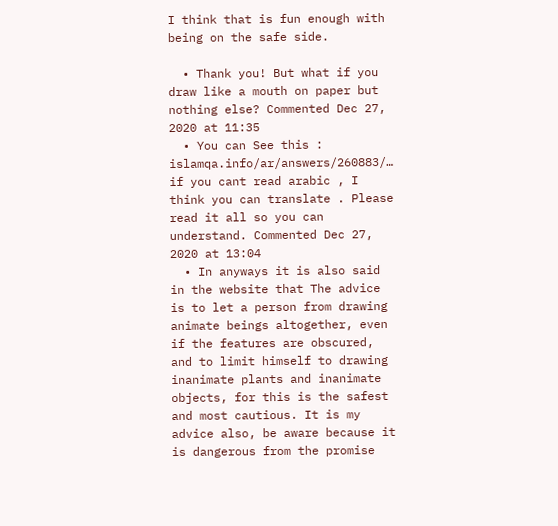I think that is fun enough with being on the safe side.

  • Thank you! But what if you draw like a mouth on paper but nothing else? Commented Dec 27, 2020 at 11:35
  • You can See this : islamqa.info/ar/answers/260883/… if you cant read arabic , I think you can translate . Please read it all so you can understand. Commented Dec 27, 2020 at 13:04
  • In anyways it is also said in the website that The advice is to let a person from drawing animate beings altogether, even if the features are obscured, and to limit himself to drawing inanimate plants and inanimate objects, for this is the safest and most cautious. It is my advice also, be aware because it is dangerous from the promise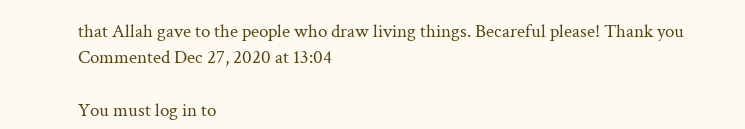that Allah gave to the people who draw living things. Becareful please! Thank you Commented Dec 27, 2020 at 13:04

You must log in to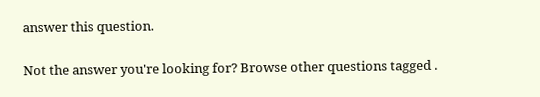answer this question.

Not the answer you're looking for? Browse other questions tagged .